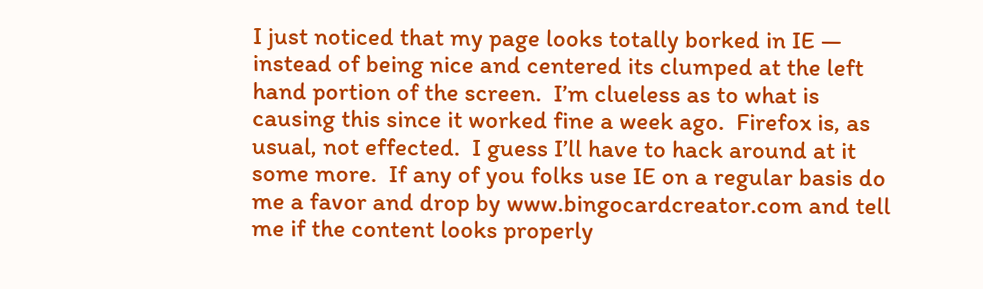I just noticed that my page looks totally borked in IE — instead of being nice and centered its clumped at the left hand portion of the screen.  I’m clueless as to what is causing this since it worked fine a week ago.  Firefox is, as usual, not effected.  I guess I’ll have to hack around at it some more.  If any of you folks use IE on a regular basis do me a favor and drop by www.bingocardcreator.com and tell me if the content looks properly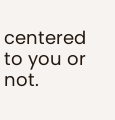centered to you or not.